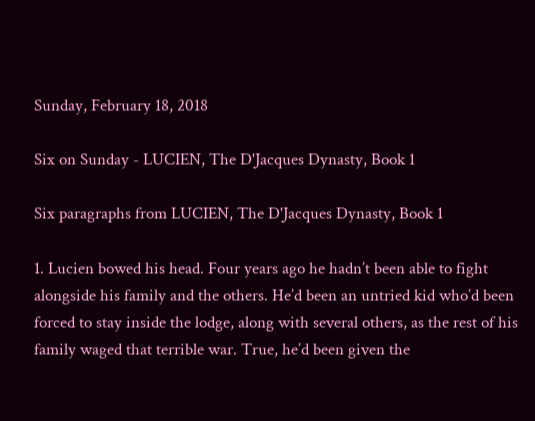Sunday, February 18, 2018

Six on Sunday - LUCIEN, The D'Jacques Dynasty, Book 1

Six paragraphs from LUCIEN, The D'Jacques Dynasty, Book 1

1. Lucien bowed his head. Four years ago he hadn’t been able to fight alongside his family and the others. He’d been an untried kid who’d been forced to stay inside the lodge, along with several others, as the rest of his family waged that terrible war. True, he’d been given the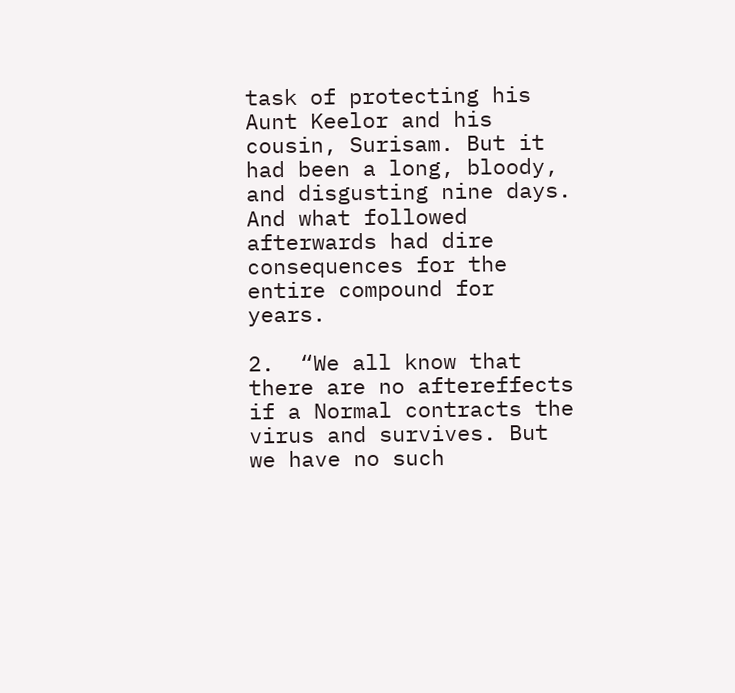task of protecting his Aunt Keelor and his cousin, Surisam. But it had been a long, bloody, and disgusting nine days. And what followed afterwards had dire consequences for the entire compound for years.

2.  “We all know that there are no aftereffects if a Normal contracts the virus and survives. But we have no such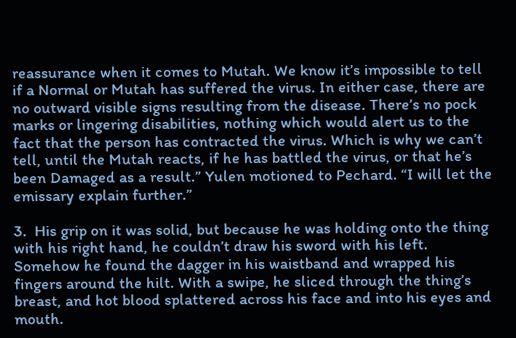reassurance when it comes to Mutah. We know it’s impossible to tell if a Normal or Mutah has suffered the virus. In either case, there are no outward visible signs resulting from the disease. There’s no pock marks or lingering disabilities, nothing which would alert us to the fact that the person has contracted the virus. Which is why we can’t tell, until the Mutah reacts, if he has battled the virus, or that he’s been Damaged as a result.” Yulen motioned to Pechard. “I will let the emissary explain further.”

3.  His grip on it was solid, but because he was holding onto the thing with his right hand, he couldn’t draw his sword with his left. Somehow he found the dagger in his waistband and wrapped his fingers around the hilt. With a swipe, he sliced through the thing’s breast, and hot blood splattered across his face and into his eyes and mouth.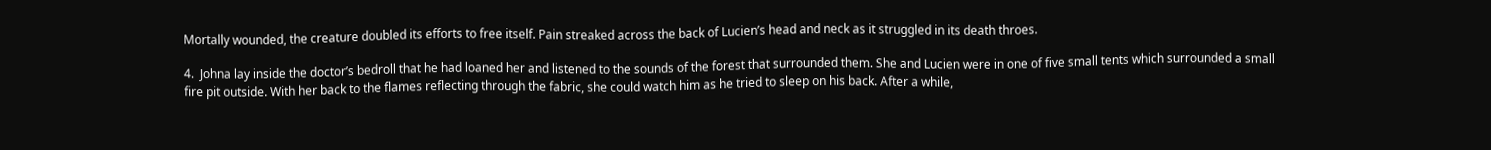Mortally wounded, the creature doubled its efforts to free itself. Pain streaked across the back of Lucien’s head and neck as it struggled in its death throes.

4.  Johna lay inside the doctor’s bedroll that he had loaned her and listened to the sounds of the forest that surrounded them. She and Lucien were in one of five small tents which surrounded a small fire pit outside. With her back to the flames reflecting through the fabric, she could watch him as he tried to sleep on his back. After a while,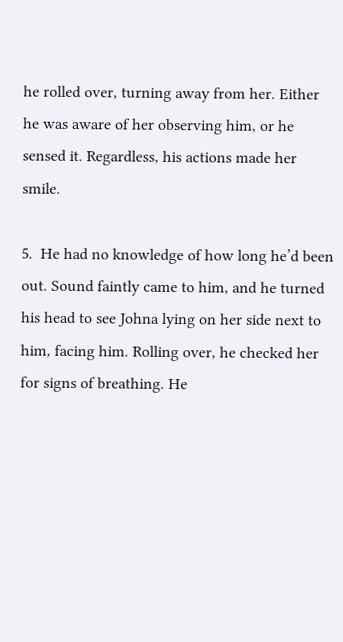he rolled over, turning away from her. Either he was aware of her observing him, or he sensed it. Regardless, his actions made her smile.

5.  He had no knowledge of how long he’d been out. Sound faintly came to him, and he turned his head to see Johna lying on her side next to him, facing him. Rolling over, he checked her for signs of breathing. He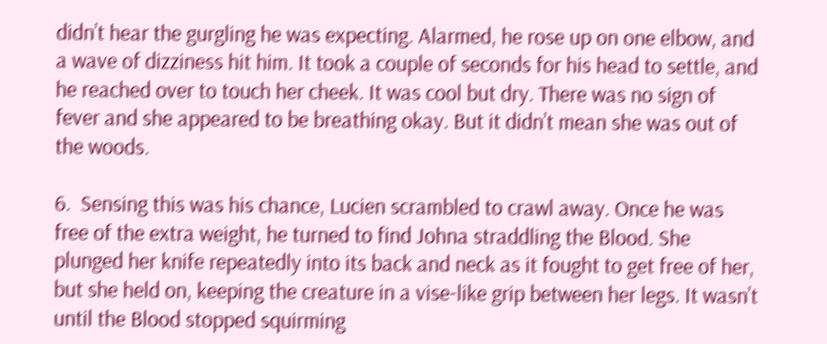didn’t hear the gurgling he was expecting. Alarmed, he rose up on one elbow, and a wave of dizziness hit him. It took a couple of seconds for his head to settle, and he reached over to touch her cheek. It was cool but dry. There was no sign of fever and she appeared to be breathing okay. But it didn’t mean she was out of the woods.

6.  Sensing this was his chance, Lucien scrambled to crawl away. Once he was free of the extra weight, he turned to find Johna straddling the Blood. She plunged her knife repeatedly into its back and neck as it fought to get free of her, but she held on, keeping the creature in a vise-like grip between her legs. It wasn’t until the Blood stopped squirming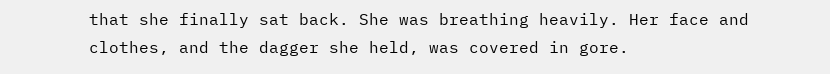that she finally sat back. She was breathing heavily. Her face and clothes, and the dagger she held, was covered in gore.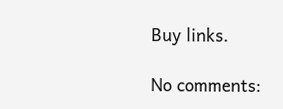Buy links.

No comments: